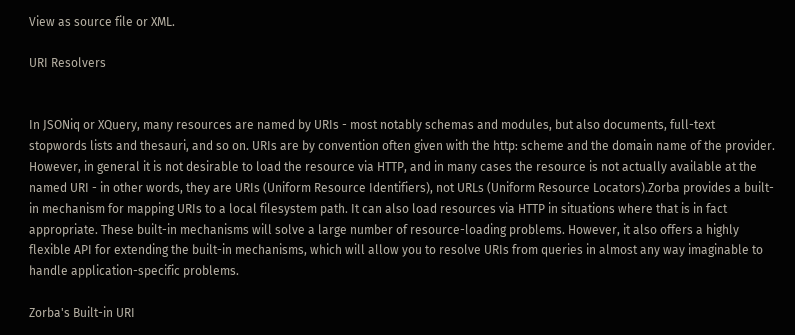View as source file or XML.

URI Resolvers


In JSONiq or XQuery, many resources are named by URIs - most notably schemas and modules, but also documents, full-text stopwords lists and thesauri, and so on. URIs are by convention often given with the http: scheme and the domain name of the provider. However, in general it is not desirable to load the resource via HTTP, and in many cases the resource is not actually available at the named URI - in other words, they are URIs (Uniform Resource Identifiers), not URLs (Uniform Resource Locators).Zorba provides a built-in mechanism for mapping URIs to a local filesystem path. It can also load resources via HTTP in situations where that is in fact appropriate. These built-in mechanisms will solve a large number of resource-loading problems. However, it also offers a highly flexible API for extending the built-in mechanisms, which will allow you to resolve URIs from queries in almost any way imaginable to handle application-specific problems.

Zorba's Built-in URI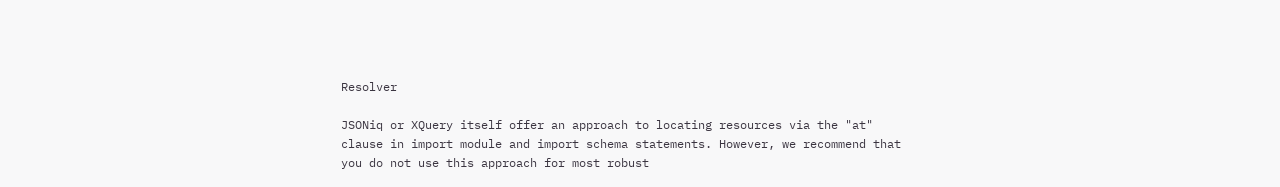Resolver

JSONiq or XQuery itself offer an approach to locating resources via the "at" clause in import module and import schema statements. However, we recommend that you do not use this approach for most robust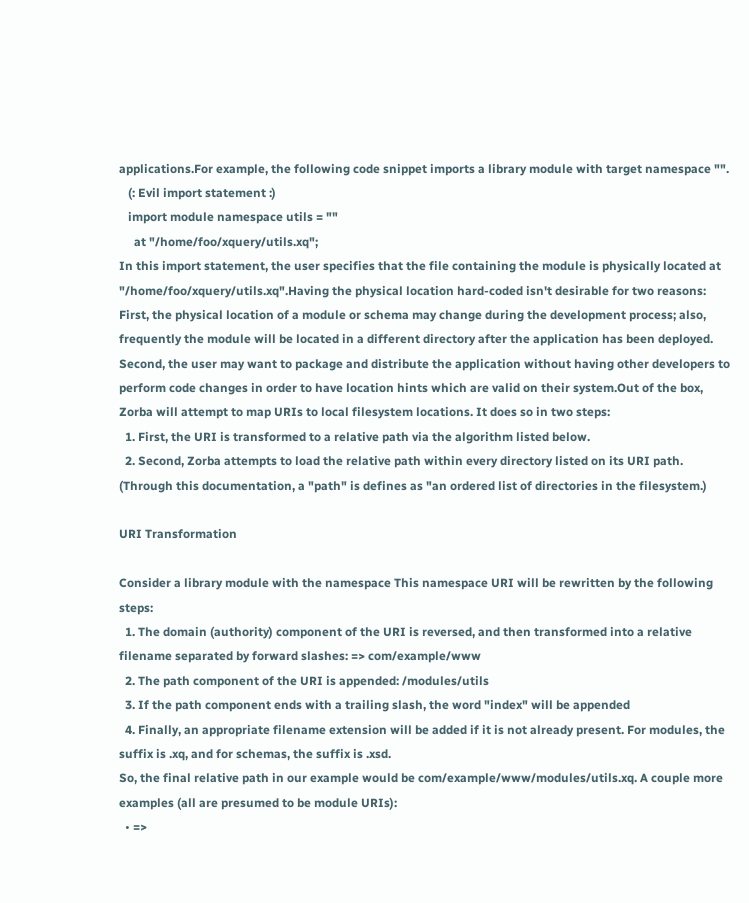applications.For example, the following code snippet imports a library module with target namespace "".
   (: Evil import statement :)
   import module namespace utils = ""
     at "/home/foo/xquery/utils.xq";
In this import statement, the user specifies that the file containing the module is physically located at "/home/foo/xquery/utils.xq".Having the physical location hard-coded isn't desirable for two reasons: First, the physical location of a module or schema may change during the development process; also, frequently the module will be located in a different directory after the application has been deployed. Second, the user may want to package and distribute the application without having other developers to perform code changes in order to have location hints which are valid on their system.Out of the box, Zorba will attempt to map URIs to local filesystem locations. It does so in two steps:
  1. First, the URI is transformed to a relative path via the algorithm listed below.
  2. Second, Zorba attempts to load the relative path within every directory listed on its URI path. (Through this documentation, a "path" is defines as "an ordered list of directories in the filesystem.)

URI Transformation

Consider a library module with the namespace This namespace URI will be rewritten by the following steps:
  1. The domain (authority) component of the URI is reversed, and then transformed into a relative filename separated by forward slashes: => com/example/www
  2. The path component of the URI is appended: /modules/utils
  3. If the path component ends with a trailing slash, the word "index" will be appended
  4. Finally, an appropriate filename extension will be added if it is not already present. For modules, the suffix is .xq, and for schemas, the suffix is .xsd.
So, the final relative path in our example would be com/example/www/modules/utils.xq. A couple more examples (all are presumed to be module URIs):
  • =>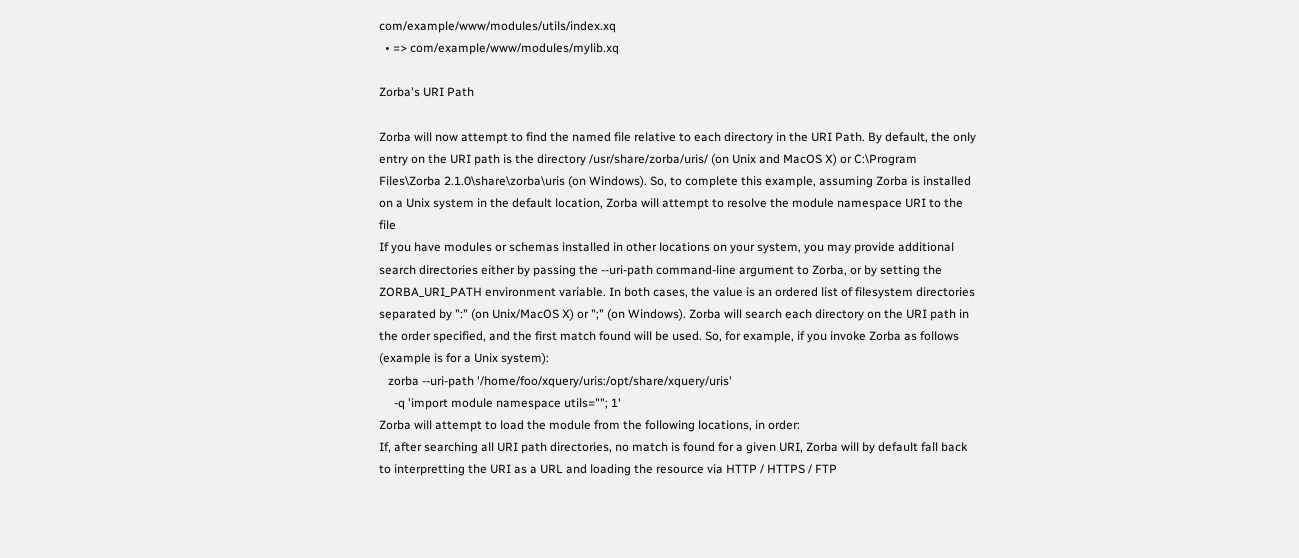com/example/www/modules/utils/index.xq
  • => com/example/www/modules/mylib.xq

Zorba's URI Path

Zorba will now attempt to find the named file relative to each directory in the URI Path. By default, the only entry on the URI path is the directory /usr/share/zorba/uris/ (on Unix and MacOS X) or C:\Program Files\Zorba 2.1.0\share\zorba\uris (on Windows). So, to complete this example, assuming Zorba is installed on a Unix system in the default location, Zorba will attempt to resolve the module namespace URI to the file
If you have modules or schemas installed in other locations on your system, you may provide additional search directories either by passing the --uri-path command-line argument to Zorba, or by setting the ZORBA_URI_PATH environment variable. In both cases, the value is an ordered list of filesystem directories separated by ":" (on Unix/MacOS X) or ";" (on Windows). Zorba will search each directory on the URI path in the order specified, and the first match found will be used. So, for example, if you invoke Zorba as follows (example is for a Unix system):
   zorba --uri-path '/home/foo/xquery/uris:/opt/share/xquery/uris'
     -q 'import module namespace utils=""; 1'
Zorba will attempt to load the module from the following locations, in order:
If, after searching all URI path directories, no match is found for a given URI, Zorba will by default fall back to interpretting the URI as a URL and loading the resource via HTTP / HTTPS / FTP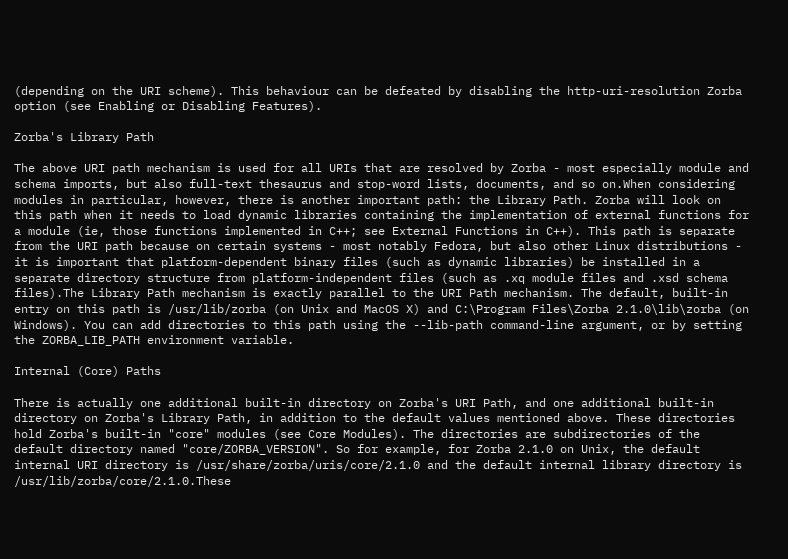(depending on the URI scheme). This behaviour can be defeated by disabling the http-uri-resolution Zorba option (see Enabling or Disabling Features).

Zorba's Library Path

The above URI path mechanism is used for all URIs that are resolved by Zorba - most especially module and schema imports, but also full-text thesaurus and stop-word lists, documents, and so on.When considering modules in particular, however, there is another important path: the Library Path. Zorba will look on this path when it needs to load dynamic libraries containing the implementation of external functions for a module (ie, those functions implemented in C++; see External Functions in C++). This path is separate from the URI path because on certain systems - most notably Fedora, but also other Linux distributions - it is important that platform-dependent binary files (such as dynamic libraries) be installed in a separate directory structure from platform-independent files (such as .xq module files and .xsd schema files).The Library Path mechanism is exactly parallel to the URI Path mechanism. The default, built-in entry on this path is /usr/lib/zorba (on Unix and MacOS X) and C:\Program Files\Zorba 2.1.0\lib\zorba (on Windows). You can add directories to this path using the --lib-path command-line argument, or by setting the ZORBA_LIB_PATH environment variable.

Internal (Core) Paths

There is actually one additional built-in directory on Zorba's URI Path, and one additional built-in directory on Zorba's Library Path, in addition to the default values mentioned above. These directories hold Zorba's built-in "core" modules (see Core Modules). The directories are subdirectories of the default directory named "core/ZORBA_VERSION". So for example, for Zorba 2.1.0 on Unix, the default internal URI directory is /usr/share/zorba/uris/core/2.1.0 and the default internal library directory is /usr/lib/zorba/core/2.1.0.These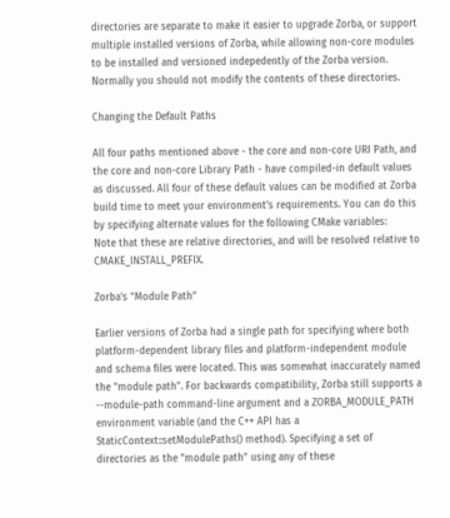directories are separate to make it easier to upgrade Zorba, or support multiple installed versions of Zorba, while allowing non-core modules to be installed and versioned indepedently of the Zorba version. Normally you should not modify the contents of these directories.

Changing the Default Paths

All four paths mentioned above - the core and non-core URI Path, and the core and non-core Library Path - have compiled-in default values as discussed. All four of these default values can be modified at Zorba build time to meet your environment's requirements. You can do this by specifying alternate values for the following CMake variables:
Note that these are relative directories, and will be resolved relative to CMAKE_INSTALL_PREFIX.

Zorba's "Module Path"

Earlier versions of Zorba had a single path for specifying where both platform-dependent library files and platform-independent module and schema files were located. This was somewhat inaccurately named the "module path". For backwards compatibility, Zorba still supports a --module-path command-line argument and a ZORBA_MODULE_PATH environment variable (and the C++ API has a StaticContext::setModulePaths() method). Specifying a set of directories as the "module path" using any of these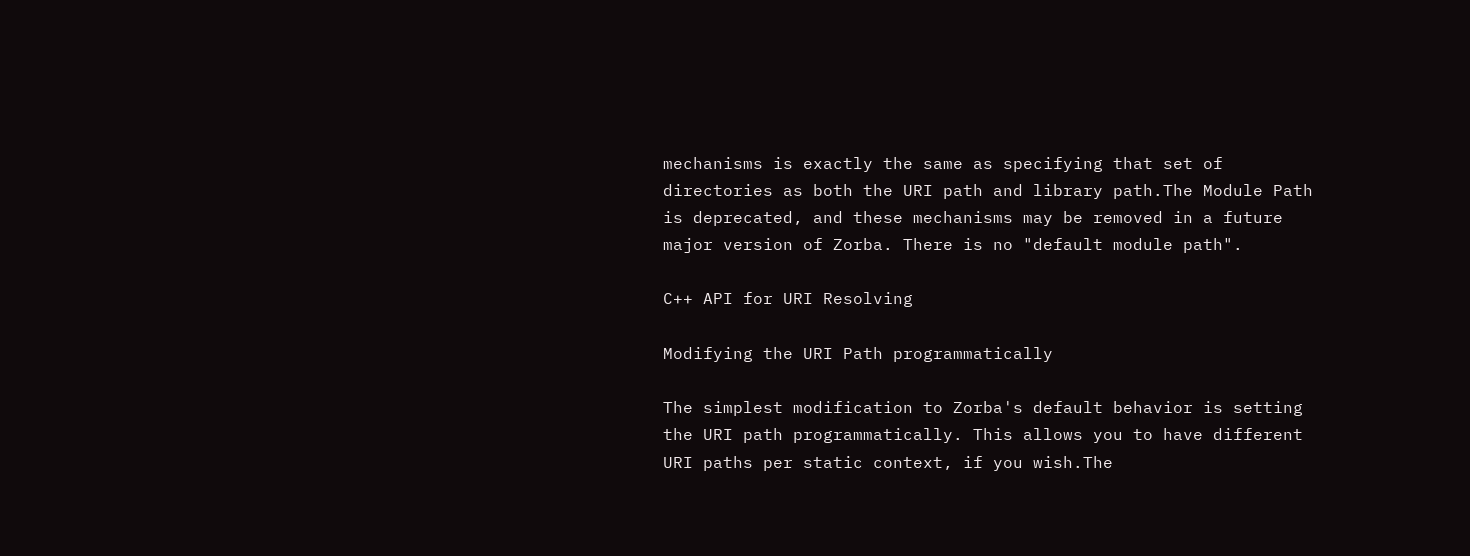mechanisms is exactly the same as specifying that set of directories as both the URI path and library path.The Module Path is deprecated, and these mechanisms may be removed in a future major version of Zorba. There is no "default module path".

C++ API for URI Resolving

Modifying the URI Path programmatically

The simplest modification to Zorba's default behavior is setting the URI path programmatically. This allows you to have different URI paths per static context, if you wish.The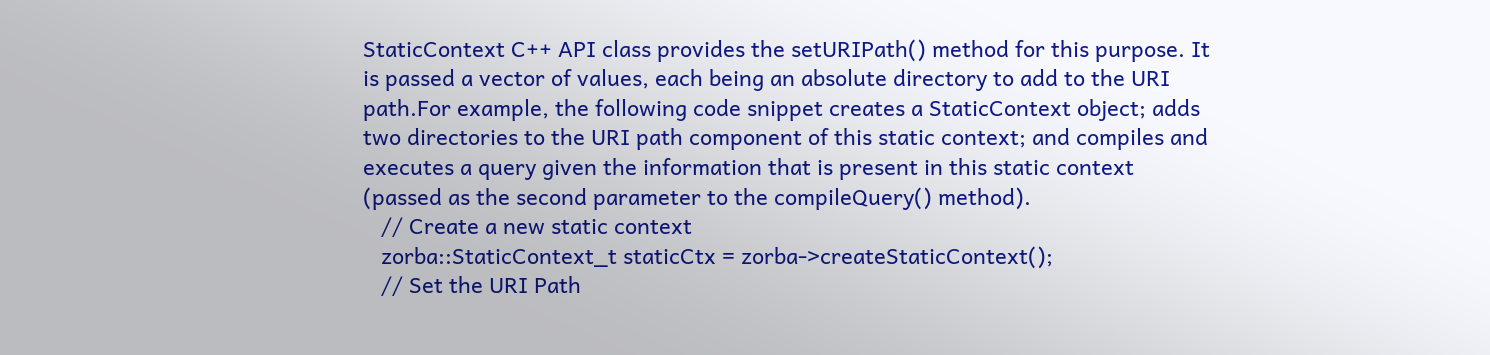StaticContext C++ API class provides the setURIPath() method for this purpose. It is passed a vector of values, each being an absolute directory to add to the URI path.For example, the following code snippet creates a StaticContext object; adds two directories to the URI path component of this static context; and compiles and executes a query given the information that is present in this static context (passed as the second parameter to the compileQuery() method).
   // Create a new static context
   zorba::StaticContext_t staticCtx = zorba->createStaticContext();
   // Set the URI Path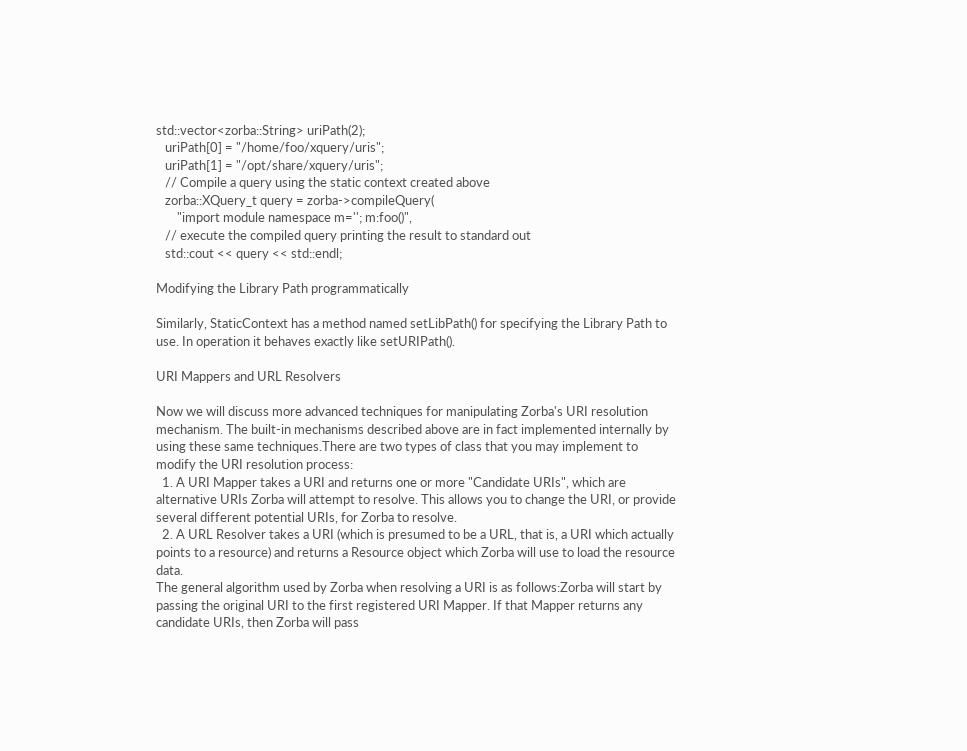std::vector<zorba::String> uriPath(2);
   uriPath[0] = "/home/foo/xquery/uris";
   uriPath[1] = "/opt/share/xquery/uris";
   // Compile a query using the static context created above
   zorba::XQuery_t query = zorba->compileQuery(
       "import module namespace m=''; m:foo()",
   // execute the compiled query printing the result to standard out
   std::cout << query << std::endl;

Modifying the Library Path programmatically

Similarly, StaticContext has a method named setLibPath() for specifying the Library Path to use. In operation it behaves exactly like setURIPath().

URI Mappers and URL Resolvers

Now we will discuss more advanced techniques for manipulating Zorba's URI resolution mechanism. The built-in mechanisms described above are in fact implemented internally by using these same techniques.There are two types of class that you may implement to modify the URI resolution process:
  1. A URI Mapper takes a URI and returns one or more "Candidate URIs", which are alternative URIs Zorba will attempt to resolve. This allows you to change the URI, or provide several different potential URIs, for Zorba to resolve.
  2. A URL Resolver takes a URI (which is presumed to be a URL, that is, a URI which actually points to a resource) and returns a Resource object which Zorba will use to load the resource data.
The general algorithm used by Zorba when resolving a URI is as follows:Zorba will start by passing the original URI to the first registered URI Mapper. If that Mapper returns any candidate URIs, then Zorba will pass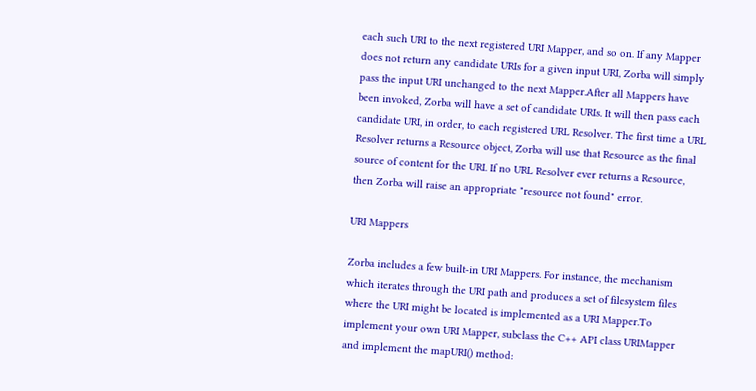each such URI to the next registered URI Mapper, and so on. If any Mapper does not return any candidate URIs for a given input URI, Zorba will simply pass the input URI unchanged to the next Mapper.After all Mappers have been invoked, Zorba will have a set of candidate URIs. It will then pass each candidate URI, in order, to each registered URL Resolver. The first time a URL Resolver returns a Resource object, Zorba will use that Resource as the final source of content for the URI. If no URL Resolver ever returns a Resource, then Zorba will raise an appropriate "resource not found" error.

URI Mappers

Zorba includes a few built-in URI Mappers. For instance, the mechanism which iterates through the URI path and produces a set of filesystem files where the URI might be located is implemented as a URI Mapper.To implement your own URI Mapper, subclass the C++ API class URIMapper and implement the mapURI() method: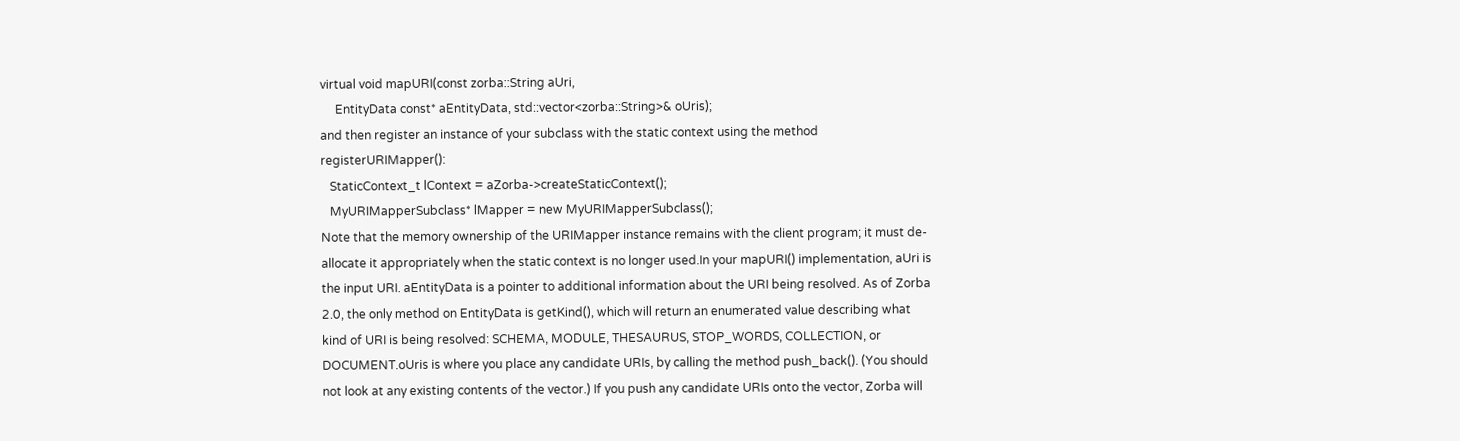virtual void mapURI(const zorba::String aUri,
     EntityData const* aEntityData, std::vector<zorba::String>& oUris);
and then register an instance of your subclass with the static context using the method registerURIMapper():
   StaticContext_t lContext = aZorba->createStaticContext();
   MyURIMapperSubclass* lMapper = new MyURIMapperSubclass();
Note that the memory ownership of the URIMapper instance remains with the client program; it must de-allocate it appropriately when the static context is no longer used.In your mapURI() implementation, aUri is the input URI. aEntityData is a pointer to additional information about the URI being resolved. As of Zorba 2.0, the only method on EntityData is getKind(), which will return an enumerated value describing what kind of URI is being resolved: SCHEMA, MODULE, THESAURUS, STOP_WORDS, COLLECTION, or DOCUMENT.oUris is where you place any candidate URIs, by calling the method push_back(). (You should not look at any existing contents of the vector.) If you push any candidate URIs onto the vector, Zorba will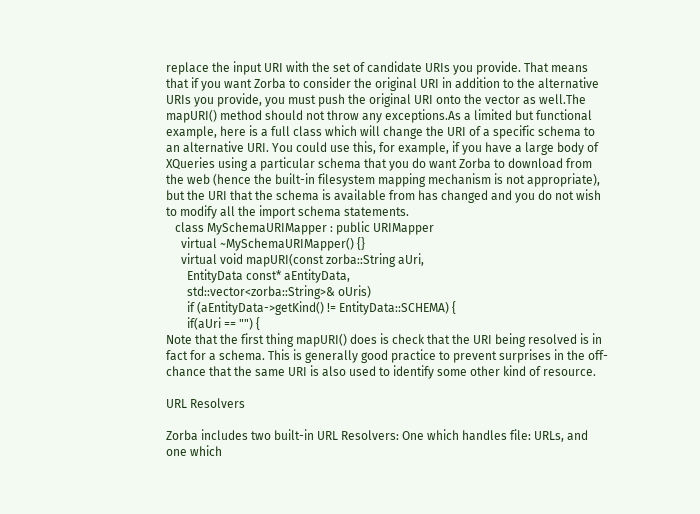replace the input URI with the set of candidate URIs you provide. That means that if you want Zorba to consider the original URI in addition to the alternative URIs you provide, you must push the original URI onto the vector as well.The mapURI() method should not throw any exceptions.As a limited but functional example, here is a full class which will change the URI of a specific schema to an alternative URI. You could use this, for example, if you have a large body of XQueries using a particular schema that you do want Zorba to download from the web (hence the built-in filesystem mapping mechanism is not appropriate), but the URI that the schema is available from has changed and you do not wish to modify all the import schema statements.
   class MySchemaURIMapper : public URIMapper
     virtual ~MySchemaURIMapper() {}
     virtual void mapURI(const zorba::String aUri,
       EntityData const* aEntityData,
       std::vector<zorba::String>& oUris)
       if (aEntityData->getKind() != EntityData::SCHEMA) {
       if(aUri == "") {
Note that the first thing mapURI() does is check that the URI being resolved is in fact for a schema. This is generally good practice to prevent surprises in the off-chance that the same URI is also used to identify some other kind of resource.

URL Resolvers

Zorba includes two built-in URL Resolvers: One which handles file: URLs, and one which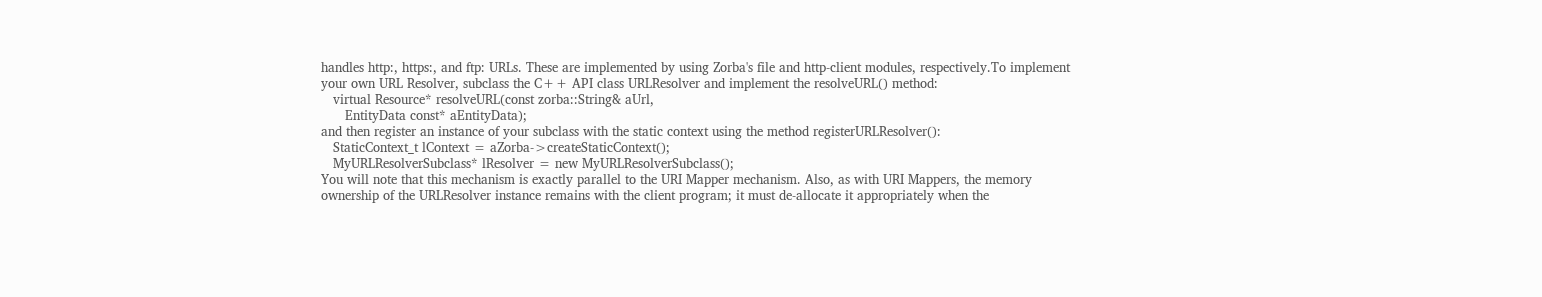handles http:, https:, and ftp: URLs. These are implemented by using Zorba's file and http-client modules, respectively.To implement your own URL Resolver, subclass the C++ API class URLResolver and implement the resolveURL() method:
   virtual Resource* resolveURL(const zorba::String& aUrl,
      EntityData const* aEntityData);
and then register an instance of your subclass with the static context using the method registerURLResolver():
   StaticContext_t lContext = aZorba->createStaticContext();
   MyURLResolverSubclass* lResolver = new MyURLResolverSubclass();
You will note that this mechanism is exactly parallel to the URI Mapper mechanism. Also, as with URI Mappers, the memory ownership of the URLResolver instance remains with the client program; it must de-allocate it appropriately when the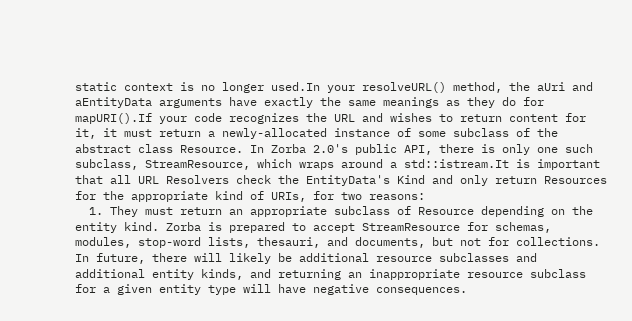static context is no longer used.In your resolveURL() method, the aUri and aEntityData arguments have exactly the same meanings as they do for mapURI().If your code recognizes the URL and wishes to return content for it, it must return a newly-allocated instance of some subclass of the abstract class Resource. In Zorba 2.0's public API, there is only one such subclass, StreamResource, which wraps around a std::istream.It is important that all URL Resolvers check the EntityData's Kind and only return Resources for the appropriate kind of URIs, for two reasons:
  1. They must return an appropriate subclass of Resource depending on the entity kind. Zorba is prepared to accept StreamResource for schemas, modules, stop-word lists, thesauri, and documents, but not for collections. In future, there will likely be additional resource subclasses and additional entity kinds, and returning an inappropriate resource subclass for a given entity type will have negative consequences.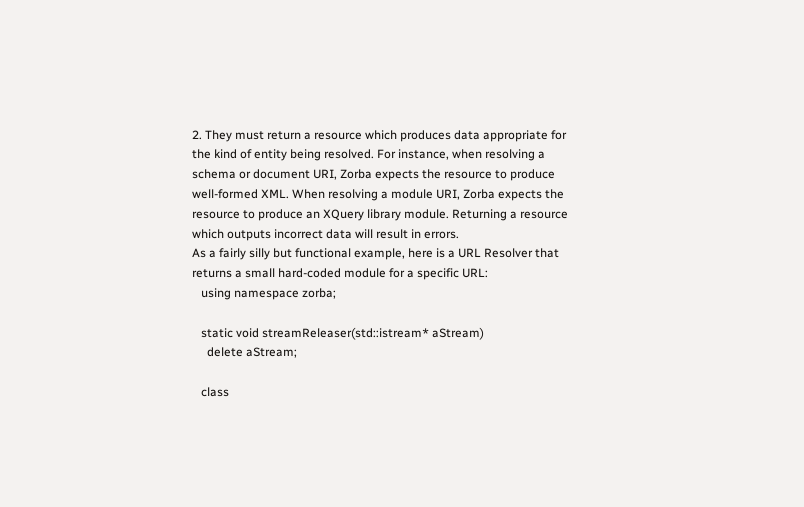2. They must return a resource which produces data appropriate for the kind of entity being resolved. For instance, when resolving a schema or document URI, Zorba expects the resource to produce well-formed XML. When resolving a module URI, Zorba expects the resource to produce an XQuery library module. Returning a resource which outputs incorrect data will result in errors.
As a fairly silly but functional example, here is a URL Resolver that returns a small hard-coded module for a specific URL:
   using namespace zorba;

   static void streamReleaser(std::istream* aStream)
     delete aStream;

   class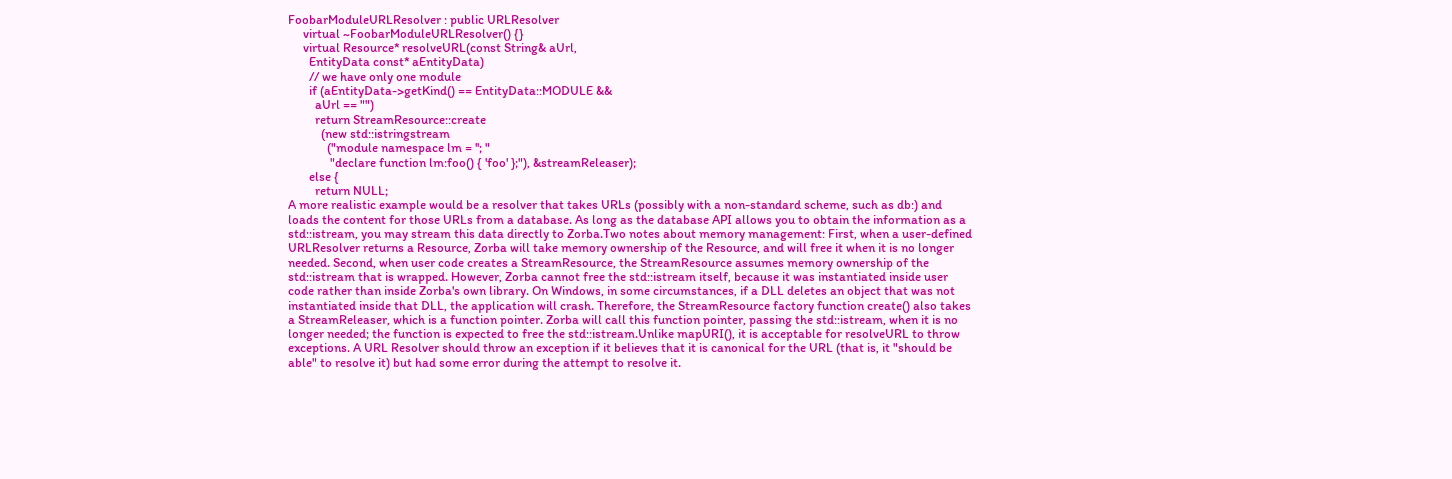FoobarModuleURLResolver : public URLResolver
     virtual ~FoobarModuleURLResolver() {}
     virtual Resource* resolveURL(const String& aUrl,
       EntityData const* aEntityData)
       // we have only one module
       if (aEntityData->getKind() == EntityData::MODULE &&
         aUrl == "")
         return StreamResource::create
           (new std::istringstream
             ("module namespace lm = ''; "
              "declare function lm:foo() { 'foo' };"), &streamReleaser);
       else {
         return NULL;
A more realistic example would be a resolver that takes URLs (possibly with a non-standard scheme, such as db:) and loads the content for those URLs from a database. As long as the database API allows you to obtain the information as a std::istream, you may stream this data directly to Zorba.Two notes about memory management: First, when a user-defined URLResolver returns a Resource, Zorba will take memory ownership of the Resource, and will free it when it is no longer needed. Second, when user code creates a StreamResource, the StreamResource assumes memory ownership of the std::istream that is wrapped. However, Zorba cannot free the std::istream itself, because it was instantiated inside user code rather than inside Zorba's own library. On Windows, in some circumstances, if a DLL deletes an object that was not instantiated inside that DLL, the application will crash. Therefore, the StreamResource factory function create() also takes a StreamReleaser, which is a function pointer. Zorba will call this function pointer, passing the std::istream, when it is no longer needed; the function is expected to free the std::istream.Unlike mapURI(), it is acceptable for resolveURL to throw exceptions. A URL Resolver should throw an exception if it believes that it is canonical for the URL (that is, it "should be able" to resolve it) but had some error during the attempt to resolve it.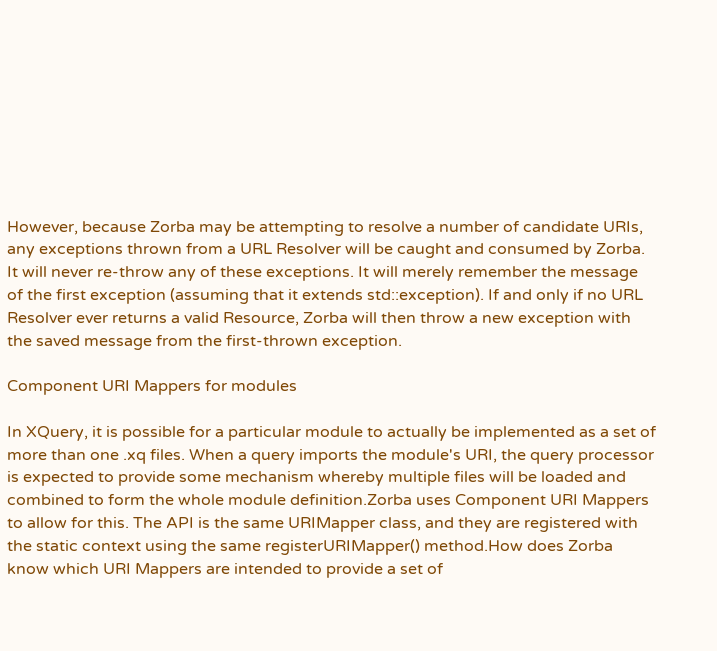However, because Zorba may be attempting to resolve a number of candidate URIs, any exceptions thrown from a URL Resolver will be caught and consumed by Zorba. It will never re-throw any of these exceptions. It will merely remember the message of the first exception (assuming that it extends std::exception). If and only if no URL Resolver ever returns a valid Resource, Zorba will then throw a new exception with the saved message from the first-thrown exception.

Component URI Mappers for modules

In XQuery, it is possible for a particular module to actually be implemented as a set of more than one .xq files. When a query imports the module's URI, the query processor is expected to provide some mechanism whereby multiple files will be loaded and combined to form the whole module definition.Zorba uses Component URI Mappers to allow for this. The API is the same URIMapper class, and they are registered with the static context using the same registerURIMapper() method.How does Zorba know which URI Mappers are intended to provide a set of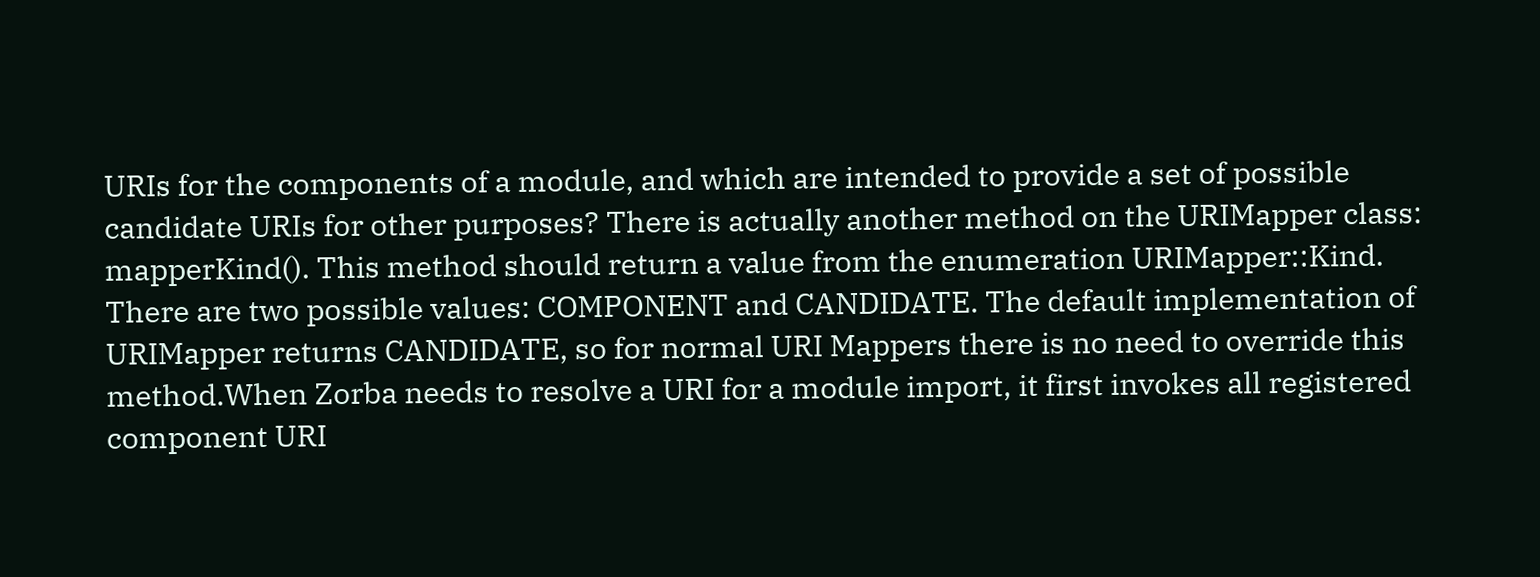URIs for the components of a module, and which are intended to provide a set of possible candidate URIs for other purposes? There is actually another method on the URIMapper class: mapperKind(). This method should return a value from the enumeration URIMapper::Kind. There are two possible values: COMPONENT and CANDIDATE. The default implementation of URIMapper returns CANDIDATE, so for normal URI Mappers there is no need to override this method.When Zorba needs to resolve a URI for a module import, it first invokes all registered component URI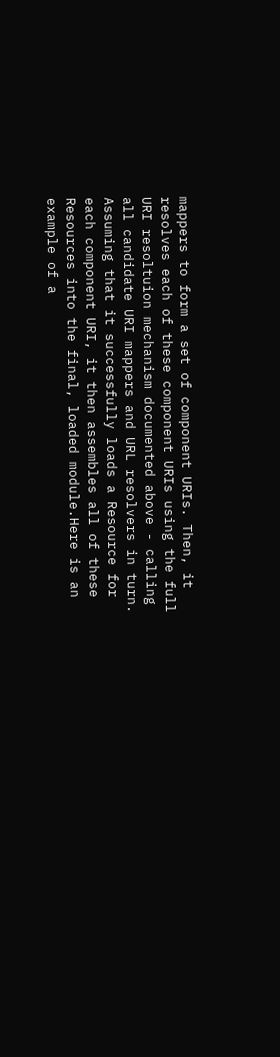mappers to form a set of component URIs. Then, it resolves each of these component URIs using the full URI resoltuion mechanism documented above - calling all candidate URI mappers and URL resolvers in turn. Assuming that it successfully loads a Resource for each component URI, it then assembles all of these Resources into the final, loaded module.Here is an example of a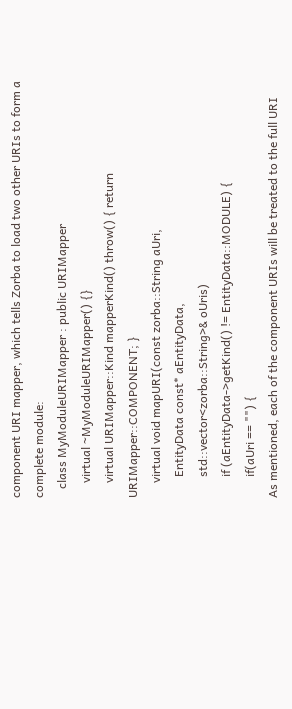component URI mapper, which tells Zorba to load two other URIs to form a complete module:
   class MyModuleURIMapper : public URIMapper
     virtual ~MyModuleURIMapper() {}
     virtual URIMapper::Kind mapperKind() throw() { return URIMapper::COMPONENT; }
     virtual void mapURI(const zorba::String aUri,
       EntityData const* aEntityData,
       std::vector<zorba::String>& oUris)
       if (aEntityData->getKind() != EntityData::MODULE) {
       if(aUri == "") {
As mentioned, each of the component URIs will be treated to the full URI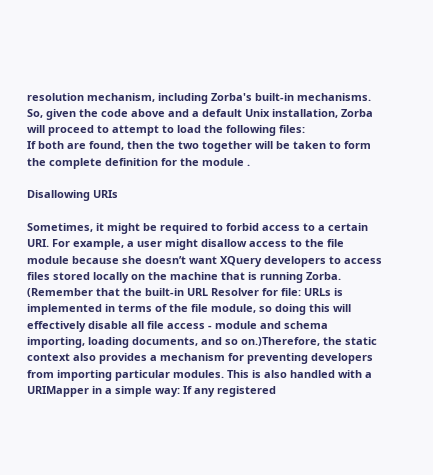resolution mechanism, including Zorba's built-in mechanisms. So, given the code above and a default Unix installation, Zorba will proceed to attempt to load the following files:
If both are found, then the two together will be taken to form the complete definition for the module .

Disallowing URIs

Sometimes, it might be required to forbid access to a certain URI. For example, a user might disallow access to the file module because she doesn’t want XQuery developers to access files stored locally on the machine that is running Zorba. (Remember that the built-in URL Resolver for file: URLs is implemented in terms of the file module, so doing this will effectively disable all file access - module and schema importing, loading documents, and so on.)Therefore, the static context also provides a mechanism for preventing developers from importing particular modules. This is also handled with a URIMapper in a simple way: If any registered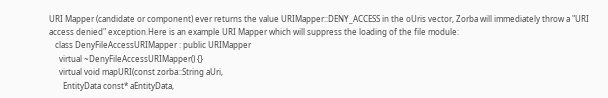URI Mapper (candidate or component) ever returns the value URIMapper::DENY_ACCESS in the oUris vector, Zorba will immediately throw a "URI access denied" exception.Here is an example URI Mapper which will suppress the loading of the file module:
   class DenyFileAccessURIMapper : public URIMapper
     virtual ~DenyFileAccessURIMapper() {}
     virtual void mapURI(const zorba::String aUri,
       EntityData const* aEntityData,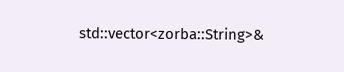std::vector<zorba::String>&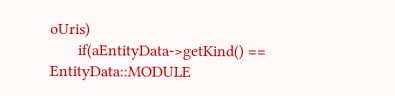oUris)
       if(aEntityData->getKind() == EntityData::MODULE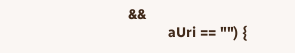&&
          aUri == "") {